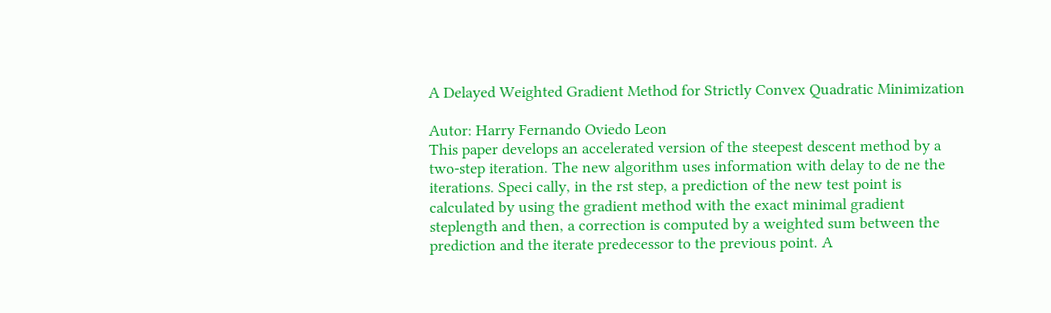A Delayed Weighted Gradient Method for Strictly Convex Quadratic Minimization

Autor: Harry Fernando Oviedo Leon
This paper develops an accelerated version of the steepest descent method by a two-step iteration. The new algorithm uses information with delay to de ne the iterations. Speci cally, in the rst step, a prediction of the new test point is calculated by using the gradient method with the exact minimal gradient steplength and then, a correction is computed by a weighted sum between the prediction and the iterate predecessor to the previous point. A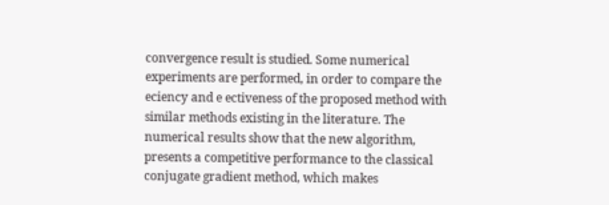convergence result is studied. Some numerical experiments are performed, in order to compare the eciency and e ectiveness of the proposed method with similar methods existing in the literature. The numerical results show that the new algorithm, presents a competitive performance to the classical conjugate gradient method, which makes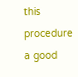this procedure a good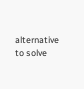alternative to solve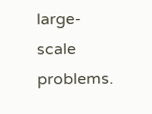large-scale problems.